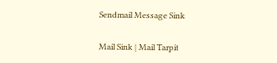Sendmail Message Sink

Mail Sink | Mail Tarpit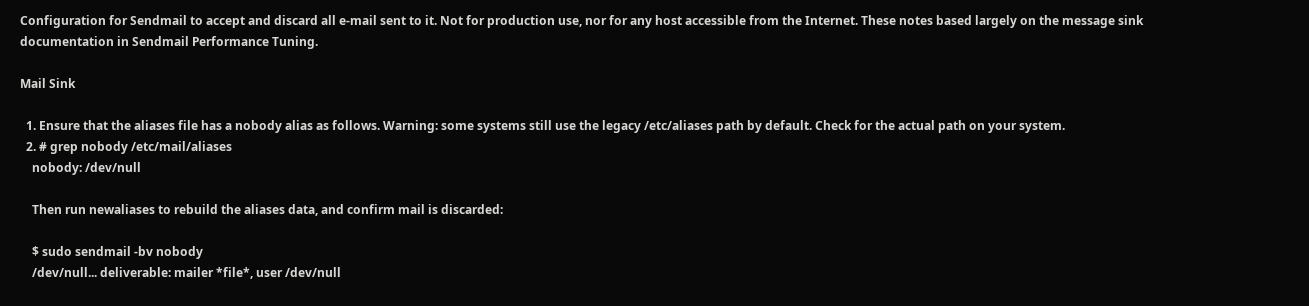Configuration for Sendmail to accept and discard all e-mail sent to it. Not for production use, nor for any host accessible from the Internet. These notes based largely on the message sink documentation in Sendmail Performance Tuning.

Mail Sink

  1. Ensure that the aliases file has a nobody alias as follows. Warning: some systems still use the legacy /etc/aliases path by default. Check for the actual path on your system.
  2. # grep nobody /etc/mail/aliases
    nobody: /dev/null

    Then run newaliases to rebuild the aliases data, and confirm mail is discarded:

    $ sudo sendmail -bv nobody
    /dev/null... deliverable: mailer *file*, user /dev/null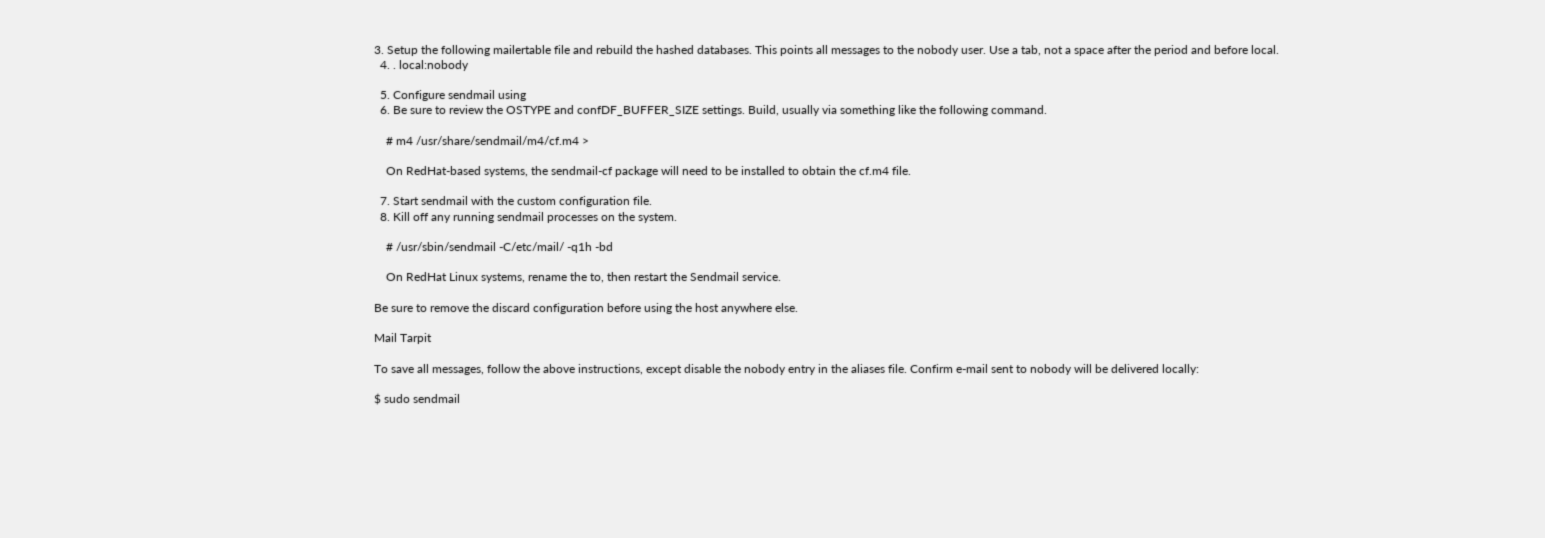3. Setup the following mailertable file and rebuild the hashed databases. This points all messages to the nobody user. Use a tab, not a space after the period and before local.
  4. . local:nobody

  5. Configure sendmail using
  6. Be sure to review the OSTYPE and confDF_BUFFER_SIZE settings. Build, usually via something like the following command.

    # m4 /usr/share/sendmail/m4/cf.m4 >

    On RedHat-based systems, the sendmail-cf package will need to be installed to obtain the cf.m4 file.

  7. Start sendmail with the custom configuration file.
  8. Kill off any running sendmail processes on the system.

    # /usr/sbin/sendmail -C/etc/mail/ -q1h -bd

    On RedHat Linux systems, rename the to, then restart the Sendmail service.

Be sure to remove the discard configuration before using the host anywhere else.

Mail Tarpit

To save all messages, follow the above instructions, except disable the nobody entry in the aliases file. Confirm e-mail sent to nobody will be delivered locally:

$ sudo sendmail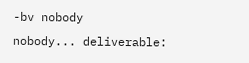-bv nobody
nobody... deliverable: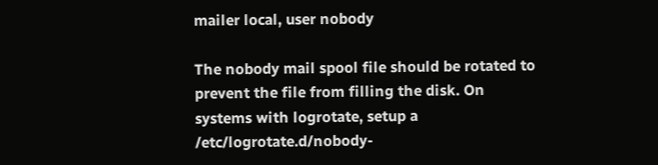mailer local, user nobody

The nobody mail spool file should be rotated to prevent the file from filling the disk. On systems with logrotate, setup a /etc/logrotate.d/nobody-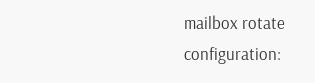mailbox rotate configuration: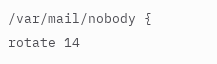/var/mail/nobody {
rotate 14